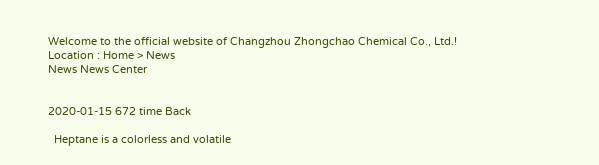Welcome to the official website of Changzhou Zhongchao Chemical Co., Ltd.!
Location : Home > News
News News Center


2020-01-15 672 time Back

  Heptane is a colorless and volatile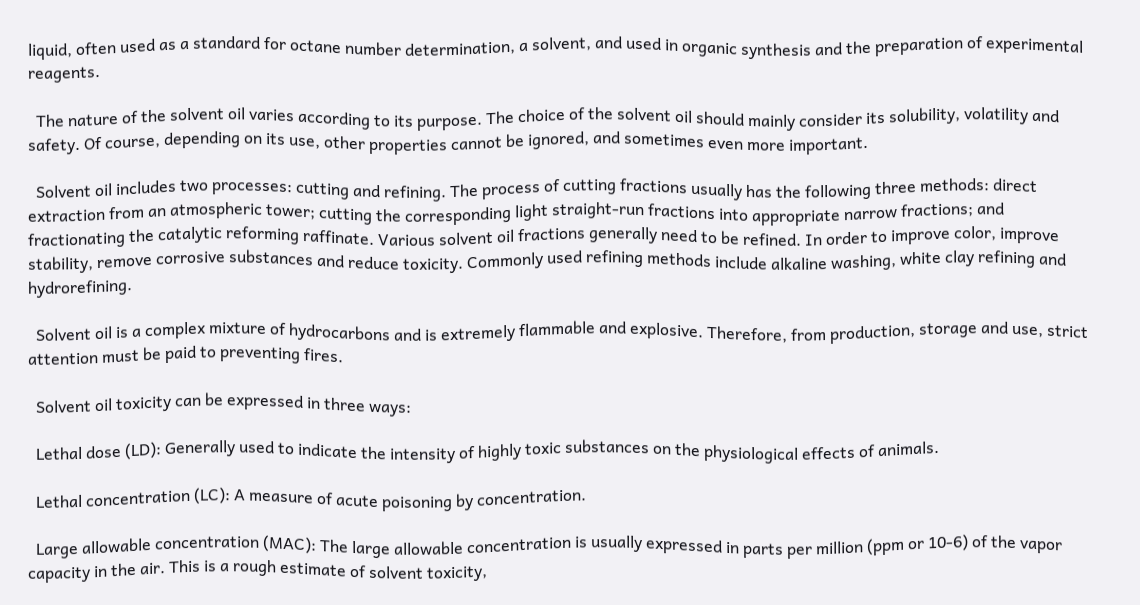liquid, often used as a standard for octane number determination, a solvent, and used in organic synthesis and the preparation of experimental reagents.

  The nature of the solvent oil varies according to its purpose. The choice of the solvent oil should mainly consider its solubility, volatility and safety. Of course, depending on its use, other properties cannot be ignored, and sometimes even more important.

  Solvent oil includes two processes: cutting and refining. The process of cutting fractions usually has the following three methods: direct extraction from an atmospheric tower; cutting the corresponding light straight-run fractions into appropriate narrow fractions; and fractionating the catalytic reforming raffinate. Various solvent oil fractions generally need to be refined. In order to improve color, improve stability, remove corrosive substances and reduce toxicity. Commonly used refining methods include alkaline washing, white clay refining and hydrorefining.

  Solvent oil is a complex mixture of hydrocarbons and is extremely flammable and explosive. Therefore, from production, storage and use, strict attention must be paid to preventing fires.

  Solvent oil toxicity can be expressed in three ways:

  Lethal dose (LD): Generally used to indicate the intensity of highly toxic substances on the physiological effects of animals.

  Lethal concentration (LC): A measure of acute poisoning by concentration.

  Large allowable concentration (MAC): The large allowable concentration is usually expressed in parts per million (ppm or 10-6) of the vapor capacity in the air. This is a rough estimate of solvent toxicity,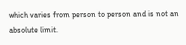which varies from person to person and is not an absolute limit.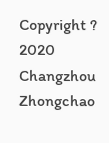Copyright ? 2020 Changzhou Zhongchao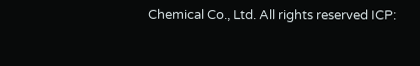Chemical Co., Ltd. All rights reserved ICP: